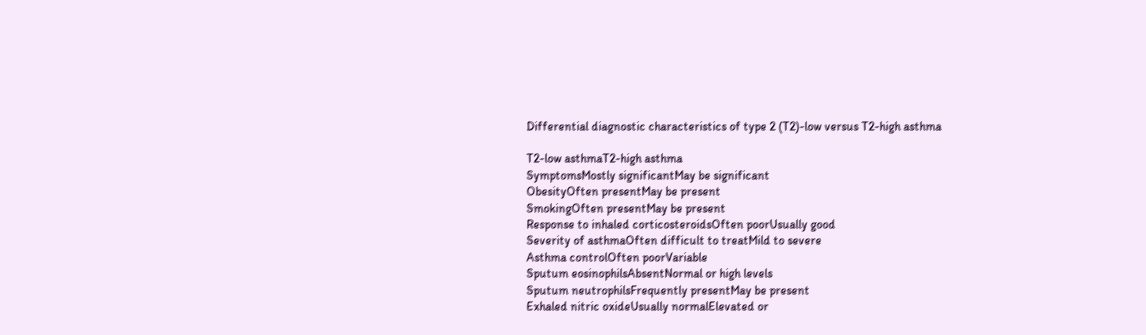Differential diagnostic characteristics of type 2 (T2)-low versus T2-high asthma

T2-low asthmaT2-high asthma
SymptomsMostly significantMay be significant
ObesityOften presentMay be present
SmokingOften presentMay be present
Response to inhaled corticosteroidsOften poorUsually good
Severity of asthmaOften difficult to treatMild to severe
Asthma controlOften poorVariable
Sputum eosinophilsAbsentNormal or high levels
Sputum neutrophilsFrequently presentMay be present
Exhaled nitric oxideUsually normalElevated or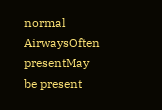normal
AirwaysOften presentMay be present